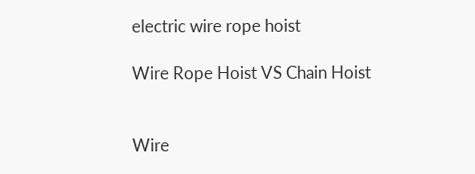electric wire rope hoist

Wire Rope Hoist VS Chain Hoist


Wire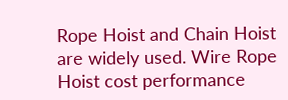Rope Hoist and Chain Hoist are widely used. Wire Rope Hoist cost performance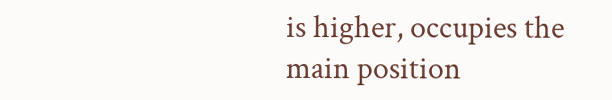is higher, occupies the main position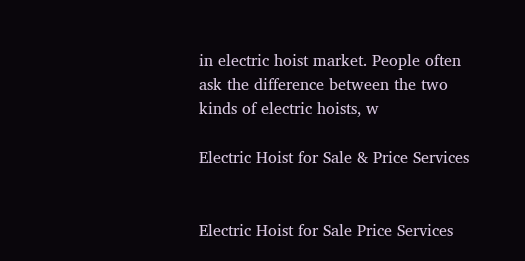in electric hoist market. People often ask the difference between the two kinds of electric hoists, w

Electric Hoist for Sale & Price Services


Electric Hoist for Sale Price Services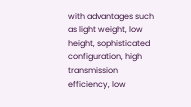with advantages such as light weight, low height, sophisticated configuration, high transmission efficiency, low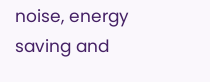noise, energy saving and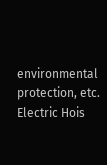environmental protection, etc. Electric Hois